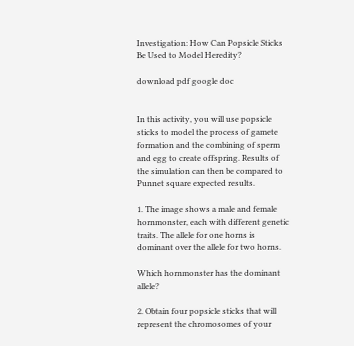Investigation: How Can Popsicle Sticks Be Used to Model Heredity?

download pdf google doc


In this activity, you will use popsicle sticks to model the process of gamete formation and the combining of sperm and egg to create offspring. Results of the simulation can then be compared to Punnet square expected results.

1. The image shows a male and female hornmonster, each with different genetic traits. The allele for one horns is dominant over the allele for two horns.

Which hornmonster has the dominant allele?

2. Obtain four popsicle sticks that will represent the chromosomes of your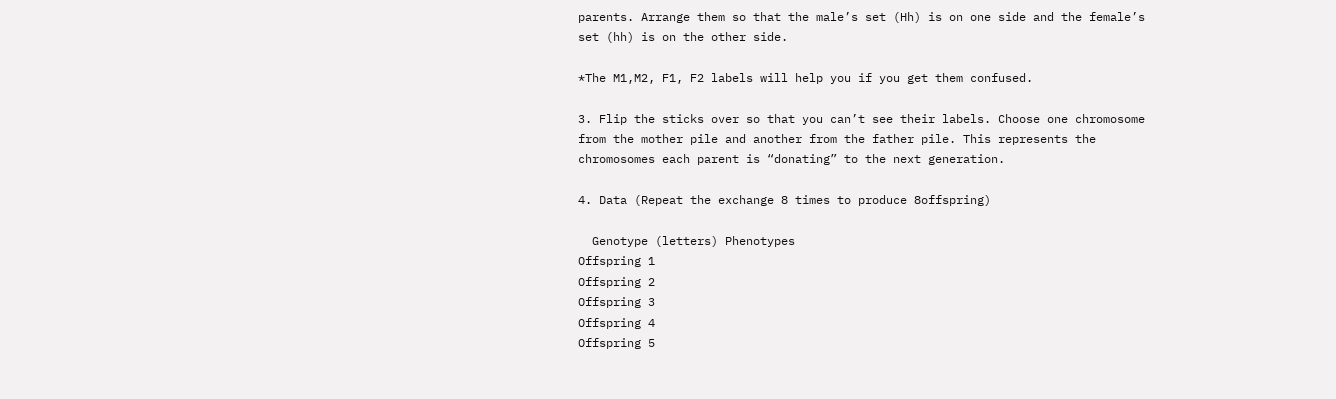parents. Arrange them so that the male’s set (Hh) is on one side and the female’s set (hh) is on the other side.

*The M1,M2, F1, F2 labels will help you if you get them confused.

3. Flip the sticks over so that you can’t see their labels. Choose one chromosome from the mother pile and another from the father pile. This represents the chromosomes each parent is “donating” to the next generation.

4. Data (Repeat the exchange 8 times to produce 8offspring)

  Genotype (letters) Phenotypes
Offspring 1
Offspring 2
Offspring 3
Offspring 4
Offspring 5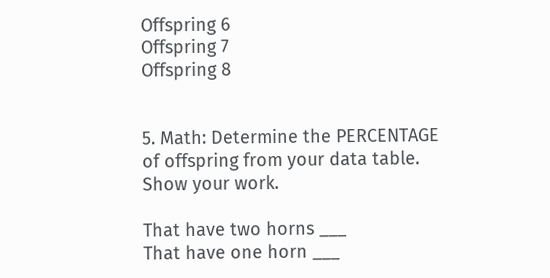Offspring 6
Offspring 7
Offspring 8


5. Math: Determine the PERCENTAGE of offspring from your data table. Show your work.

That have two horns ___
That have one horn ___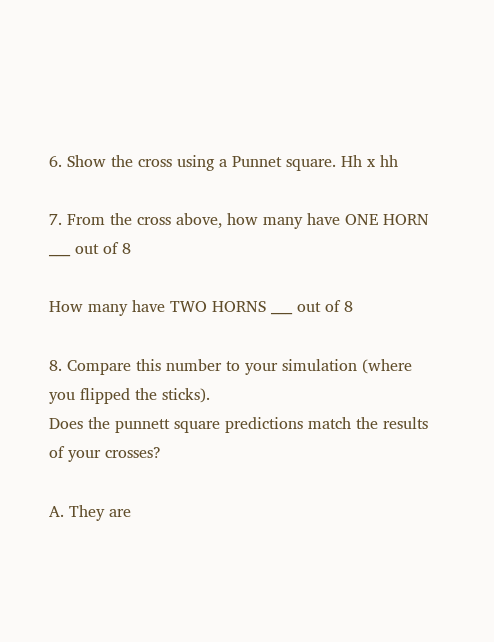6. Show the cross using a Punnet square. Hh x hh

7. From the cross above, how many have ONE HORN ___ out of 8

How many have TWO HORNS ___ out of 8

8. Compare this number to your simulation (where you flipped the sticks).
Does the punnett square predictions match the results of your crosses?

A. They are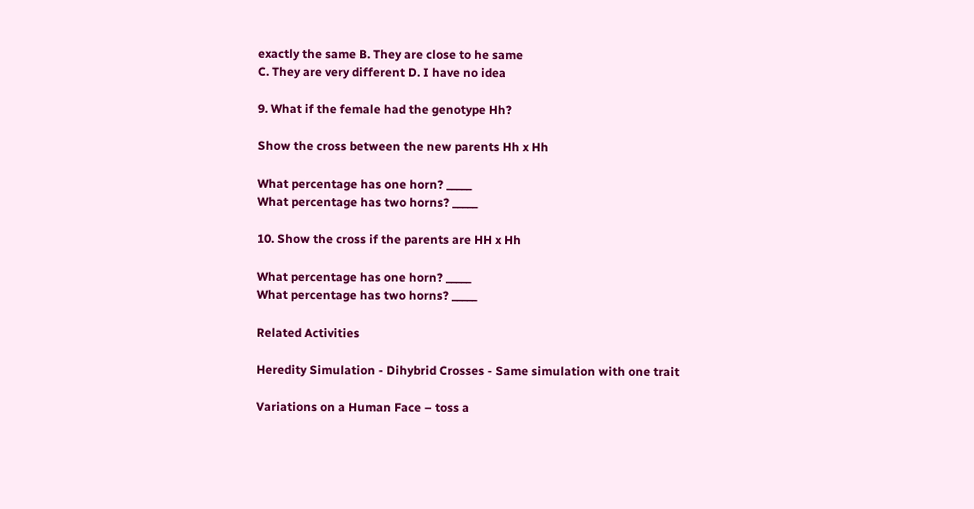exactly the same B. They are close to he same
C. They are very different D. I have no idea

9. What if the female had the genotype Hh?

Show the cross between the new parents Hh x Hh

What percentage has one horn? _____
What percentage has two horns? _____

10. Show the cross if the parents are HH x Hh

What percentage has one horn? _____
What percentage has two horns? _____

Related Activities

Heredity Simulation - Dihybrid Crosses - Same simulation with one trait

Variations on a Human Face – toss a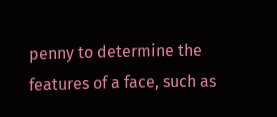penny to determine the features of a face, such as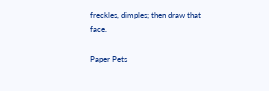freckles, dimples; then draw that face.

Paper Pets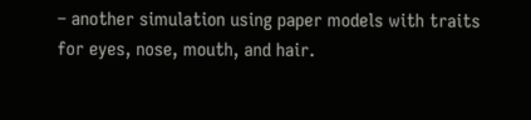– another simulation using paper models with traits for eyes, nose, mouth, and hair.